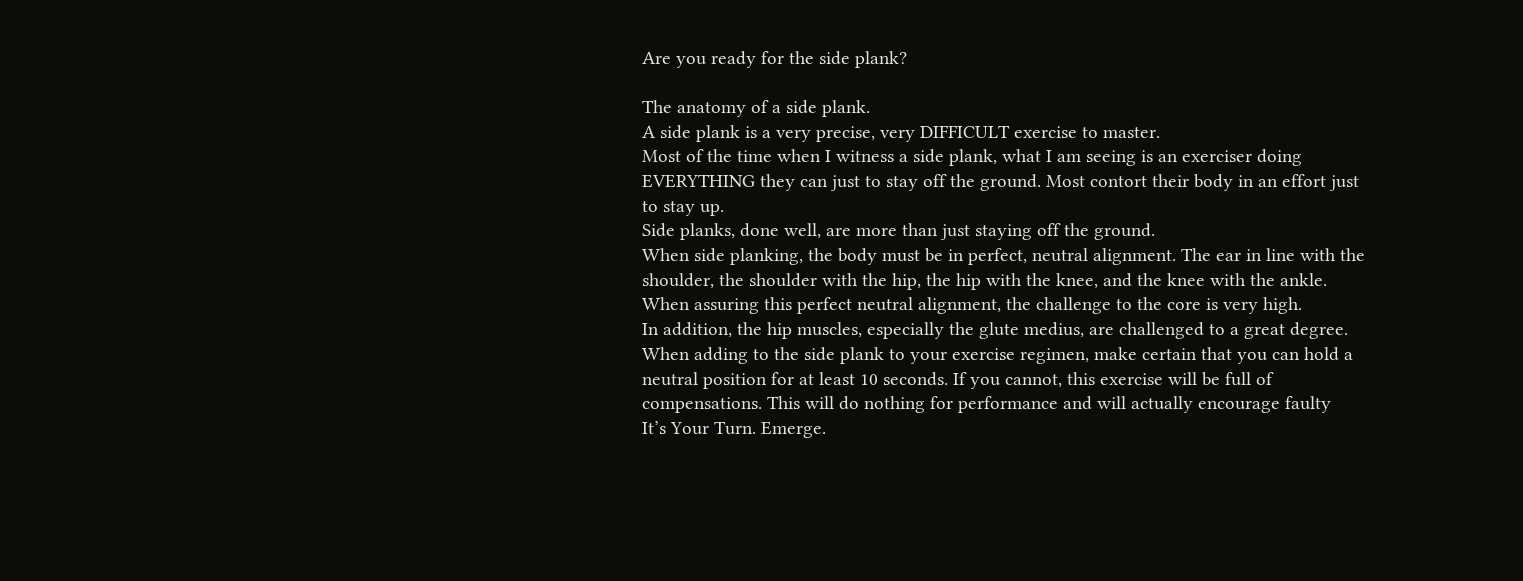Are you ready for the side plank?

The anatomy of a side plank.
A side plank is a very precise, very DIFFICULT exercise to master.
Most of the time when I witness a side plank, what I am seeing is an exerciser doing EVERYTHING they can just to stay off the ground. Most contort their body in an effort just to stay up.
Side planks, done well, are more than just staying off the ground.
When side planking, the body must be in perfect, neutral alignment. The ear in line with the shoulder, the shoulder with the hip, the hip with the knee, and the knee with the ankle.
When assuring this perfect neutral alignment, the challenge to the core is very high.
In addition, the hip muscles, especially the glute medius, are challenged to a great degree.
When adding to the side plank to your exercise regimen, make certain that you can hold a neutral position for at least 10 seconds. If you cannot, this exercise will be full of compensations. This will do nothing for performance and will actually encourage faulty
It’s Your Turn. Emerge.